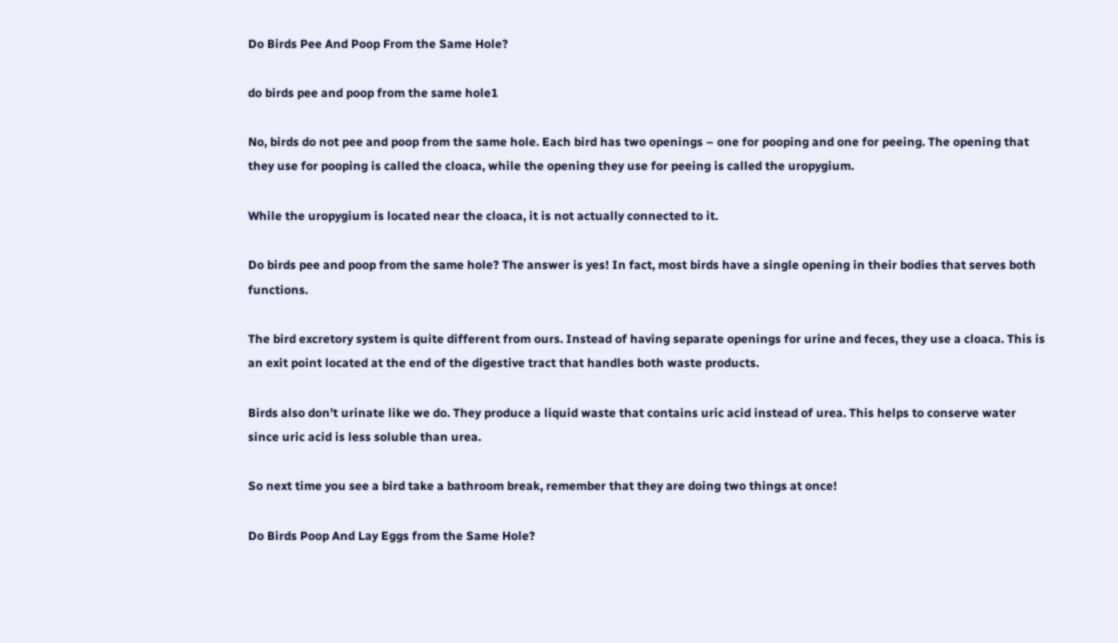Do Birds Pee And Poop From the Same Hole?

do birds pee and poop from the same hole1

No, birds do not pee and poop from the same hole. Each bird has two openings – one for pooping and one for peeing. The opening that they use for pooping is called the cloaca, while the opening they use for peeing is called the uropygium.

While the uropygium is located near the cloaca, it is not actually connected to it.

Do birds pee and poop from the same hole? The answer is yes! In fact, most birds have a single opening in their bodies that serves both functions.

The bird excretory system is quite different from ours. Instead of having separate openings for urine and feces, they use a cloaca. This is an exit point located at the end of the digestive tract that handles both waste products.

Birds also don’t urinate like we do. They produce a liquid waste that contains uric acid instead of urea. This helps to conserve water since uric acid is less soluble than urea.

So next time you see a bird take a bathroom break, remember that they are doing two things at once!

Do Birds Poop And Lay Eggs from the Same Hole?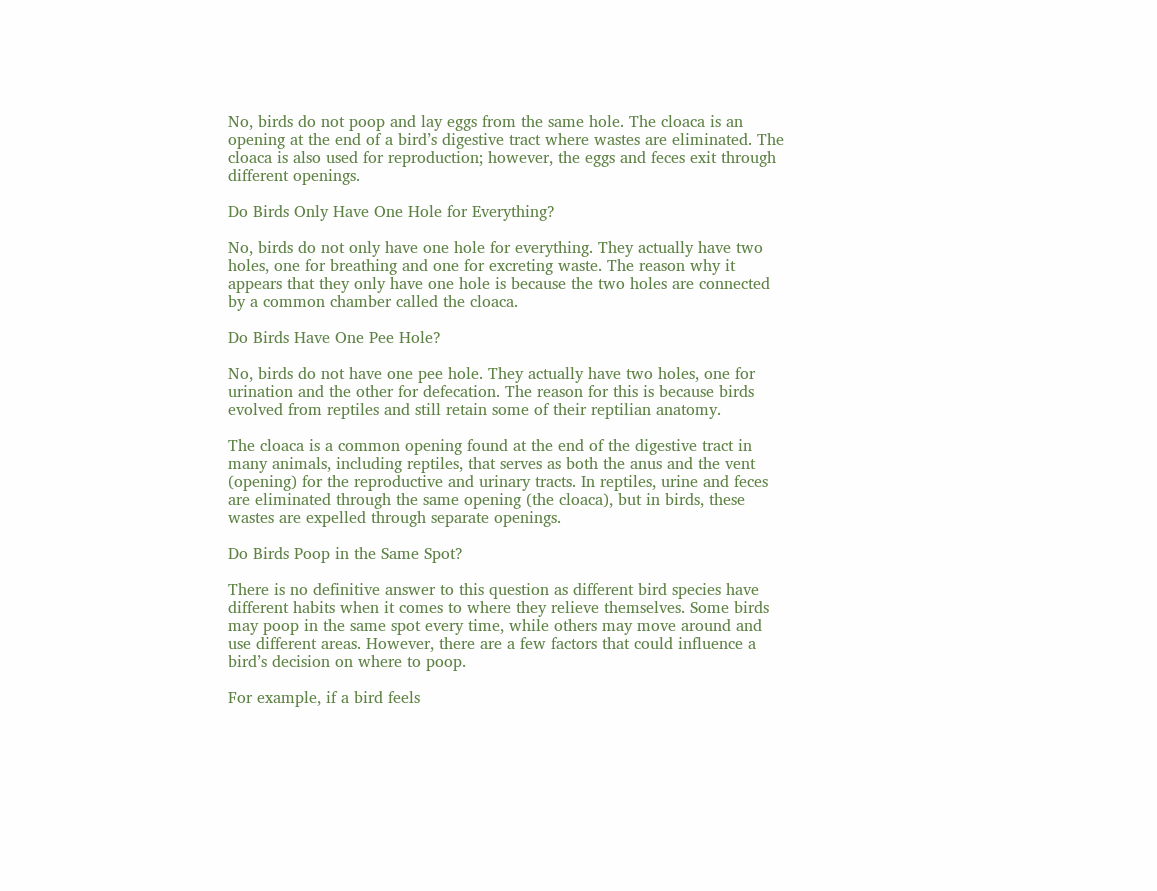No, birds do not poop and lay eggs from the same hole. The cloaca is an opening at the end of a bird’s digestive tract where wastes are eliminated. The cloaca is also used for reproduction; however, the eggs and feces exit through different openings.

Do Birds Only Have One Hole for Everything?

No, birds do not only have one hole for everything. They actually have two holes, one for breathing and one for excreting waste. The reason why it appears that they only have one hole is because the two holes are connected by a common chamber called the cloaca.

Do Birds Have One Pee Hole?

No, birds do not have one pee hole. They actually have two holes, one for urination and the other for defecation. The reason for this is because birds evolved from reptiles and still retain some of their reptilian anatomy.

The cloaca is a common opening found at the end of the digestive tract in many animals, including reptiles, that serves as both the anus and the vent (opening) for the reproductive and urinary tracts. In reptiles, urine and feces are eliminated through the same opening (the cloaca), but in birds, these wastes are expelled through separate openings.

Do Birds Poop in the Same Spot?

There is no definitive answer to this question as different bird species have different habits when it comes to where they relieve themselves. Some birds may poop in the same spot every time, while others may move around and use different areas. However, there are a few factors that could influence a bird’s decision on where to poop.

For example, if a bird feels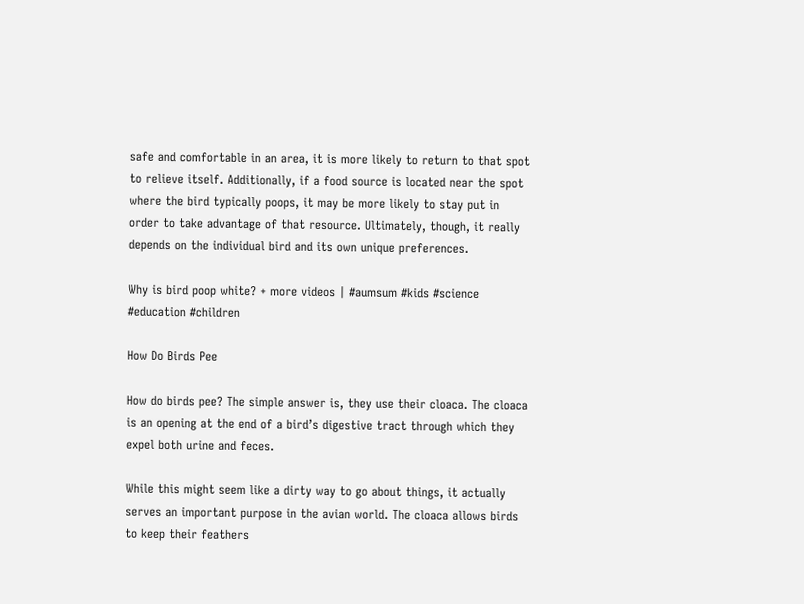safe and comfortable in an area, it is more likely to return to that spot to relieve itself. Additionally, if a food source is located near the spot where the bird typically poops, it may be more likely to stay put in order to take advantage of that resource. Ultimately, though, it really depends on the individual bird and its own unique preferences.

Why is bird poop white? + more videos | #aumsum #kids #science #education #children

How Do Birds Pee

How do birds pee? The simple answer is, they use their cloaca. The cloaca is an opening at the end of a bird’s digestive tract through which they expel both urine and feces.

While this might seem like a dirty way to go about things, it actually serves an important purpose in the avian world. The cloaca allows birds to keep their feathers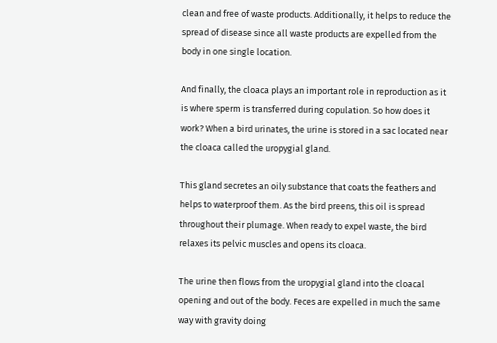clean and free of waste products. Additionally, it helps to reduce the spread of disease since all waste products are expelled from the body in one single location.

And finally, the cloaca plays an important role in reproduction as it is where sperm is transferred during copulation. So how does it work? When a bird urinates, the urine is stored in a sac located near the cloaca called the uropygial gland.

This gland secretes an oily substance that coats the feathers and helps to waterproof them. As the bird preens, this oil is spread throughout their plumage. When ready to expel waste, the bird relaxes its pelvic muscles and opens its cloaca.

The urine then flows from the uropygial gland into the cloacal opening and out of the body. Feces are expelled in much the same way with gravity doing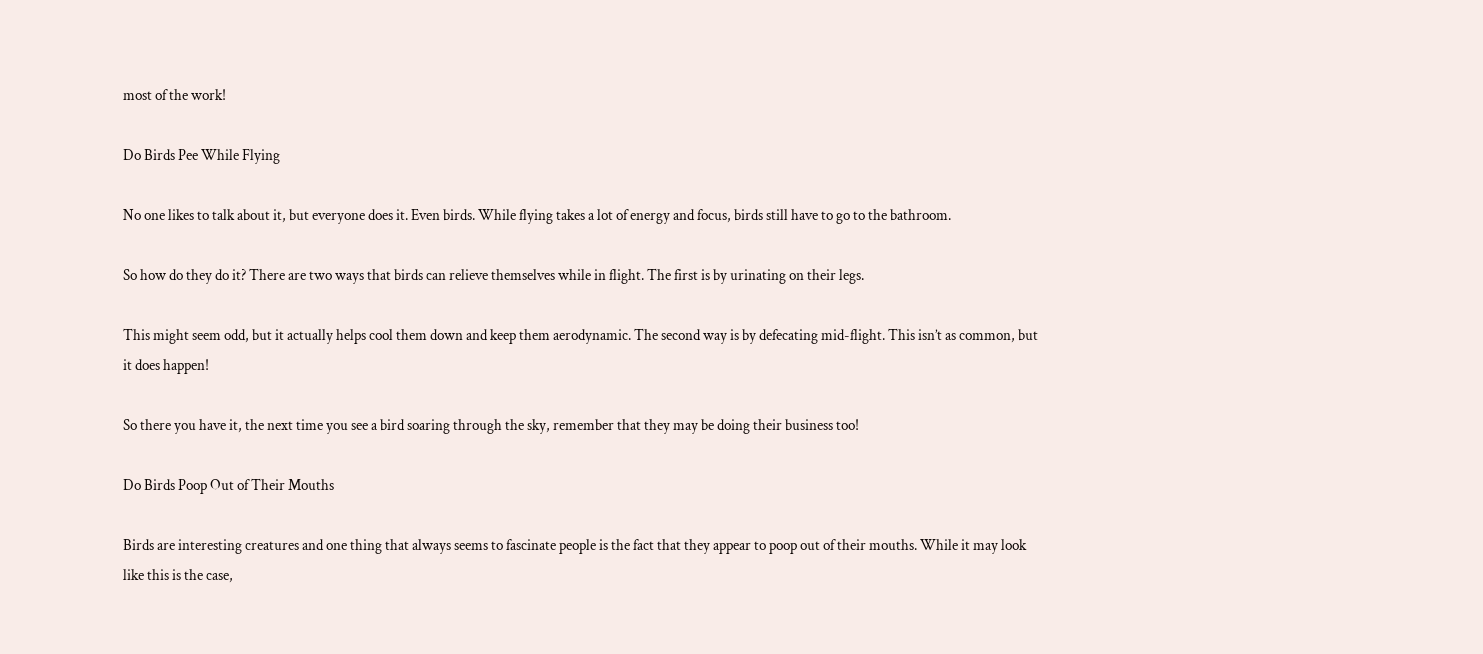most of the work!

Do Birds Pee While Flying

No one likes to talk about it, but everyone does it. Even birds. While flying takes a lot of energy and focus, birds still have to go to the bathroom.

So how do they do it? There are two ways that birds can relieve themselves while in flight. The first is by urinating on their legs.

This might seem odd, but it actually helps cool them down and keep them aerodynamic. The second way is by defecating mid-flight. This isn’t as common, but it does happen!

So there you have it, the next time you see a bird soaring through the sky, remember that they may be doing their business too!

Do Birds Poop Out of Their Mouths

Birds are interesting creatures and one thing that always seems to fascinate people is the fact that they appear to poop out of their mouths. While it may look like this is the case,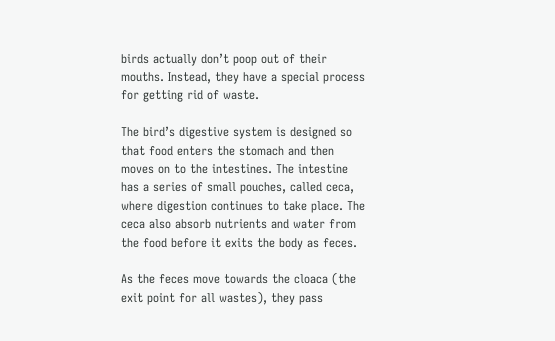birds actually don’t poop out of their mouths. Instead, they have a special process for getting rid of waste.

The bird’s digestive system is designed so that food enters the stomach and then moves on to the intestines. The intestine has a series of small pouches, called ceca, where digestion continues to take place. The ceca also absorb nutrients and water from the food before it exits the body as feces.

As the feces move towards the cloaca (the exit point for all wastes), they pass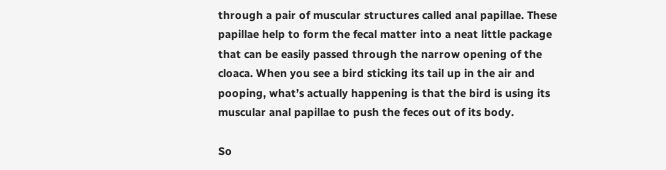through a pair of muscular structures called anal papillae. These papillae help to form the fecal matter into a neat little package that can be easily passed through the narrow opening of the cloaca. When you see a bird sticking its tail up in the air and pooping, what’s actually happening is that the bird is using its muscular anal papillae to push the feces out of its body.

So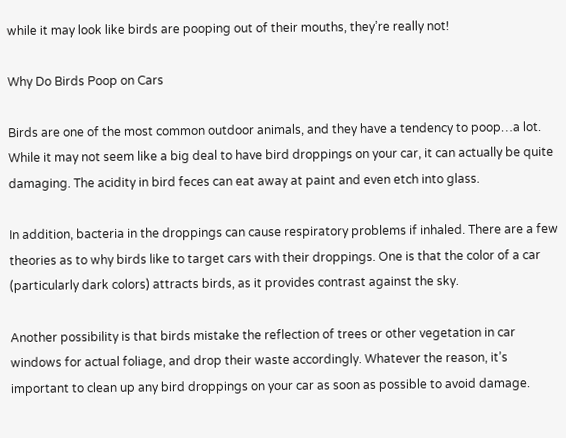while it may look like birds are pooping out of their mouths, they’re really not!

Why Do Birds Poop on Cars

Birds are one of the most common outdoor animals, and they have a tendency to poop…a lot. While it may not seem like a big deal to have bird droppings on your car, it can actually be quite damaging. The acidity in bird feces can eat away at paint and even etch into glass.

In addition, bacteria in the droppings can cause respiratory problems if inhaled. There are a few theories as to why birds like to target cars with their droppings. One is that the color of a car (particularly dark colors) attracts birds, as it provides contrast against the sky.

Another possibility is that birds mistake the reflection of trees or other vegetation in car windows for actual foliage, and drop their waste accordingly. Whatever the reason, it’s important to clean up any bird droppings on your car as soon as possible to avoid damage.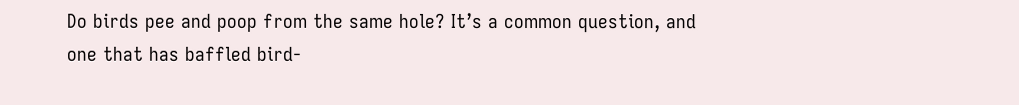Do birds pee and poop from the same hole? It’s a common question, and one that has baffled bird-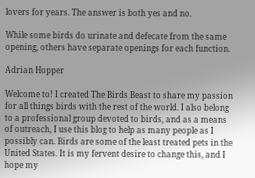lovers for years. The answer is both yes and no.

While some birds do urinate and defecate from the same opening, others have separate openings for each function.

Adrian Hopper

Welcome to! I created The Birds Beast to share my passion for all things birds with the rest of the world. I also belong to a professional group devoted to birds, and as a means of outreach, I use this blog to help as many people as I possibly can. Birds are some of the least treated pets in the United States. It is my fervent desire to change this, and I hope my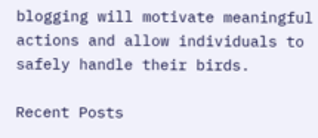blogging will motivate meaningful actions and allow individuals to safely handle their birds.

Recent Posts